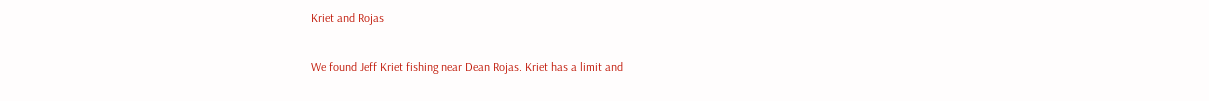Kriet and Rojas

We found Jeff Kriet fishing near Dean Rojas. Kriet has a limit and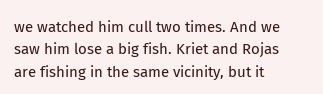we watched him cull two times. And we saw him lose a big fish. Kriet and Rojas are fishing in the same vicinity, but it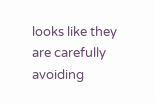looks like they are carefully avoiding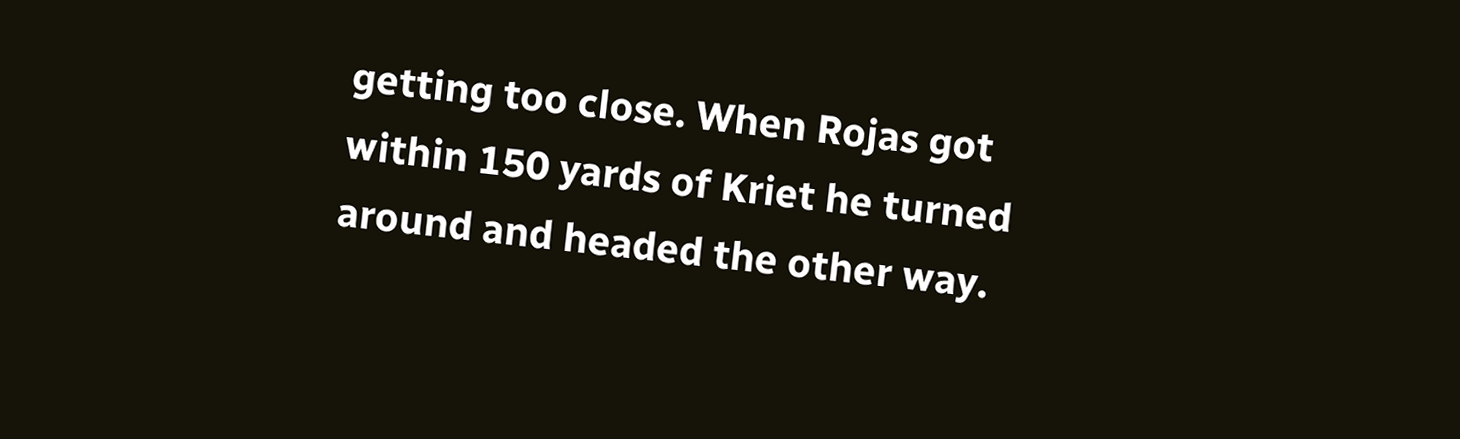getting too close. When Rojas got within 150 yards of Kriet he turned around and headed the other way.